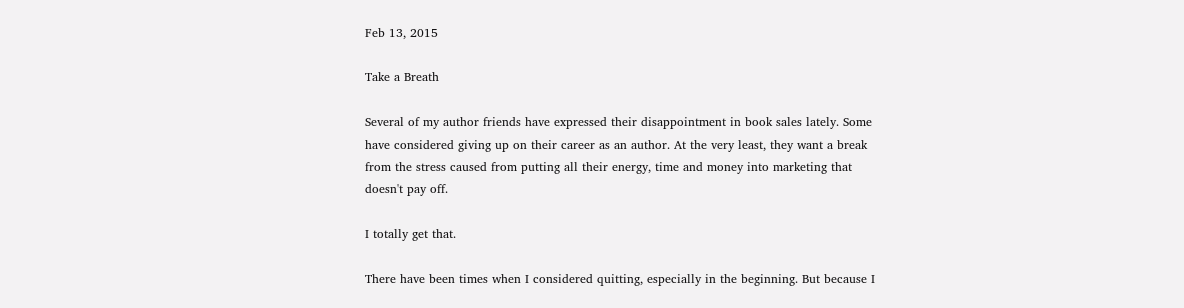Feb 13, 2015

Take a Breath

Several of my author friends have expressed their disappointment in book sales lately. Some have considered giving up on their career as an author. At the very least, they want a break from the stress caused from putting all their energy, time and money into marketing that doesn't pay off.

I totally get that.

There have been times when I considered quitting, especially in the beginning. But because I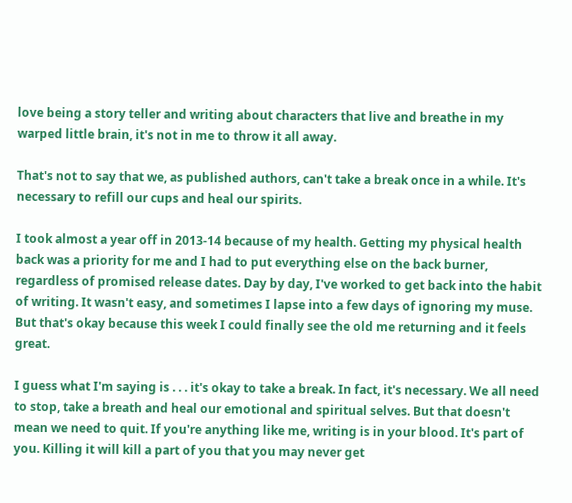love being a story teller and writing about characters that live and breathe in my warped little brain, it's not in me to throw it all away.

That's not to say that we, as published authors, can't take a break once in a while. It's necessary to refill our cups and heal our spirits.

I took almost a year off in 2013-14 because of my health. Getting my physical health back was a priority for me and I had to put everything else on the back burner, regardless of promised release dates. Day by day, I've worked to get back into the habit of writing. It wasn't easy, and sometimes I lapse into a few days of ignoring my muse. But that's okay because this week I could finally see the old me returning and it feels great.

I guess what I'm saying is . . . it's okay to take a break. In fact, it's necessary. We all need to stop, take a breath and heal our emotional and spiritual selves. But that doesn't mean we need to quit. If you're anything like me, writing is in your blood. It's part of you. Killing it will kill a part of you that you may never get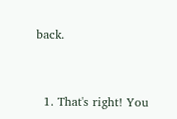back.


  1. That's right! You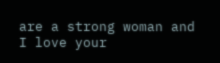are a strong woman and I love your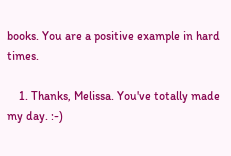books. You are a positive example in hard times.

    1. Thanks, Melissa. You've totally made my day. :-)